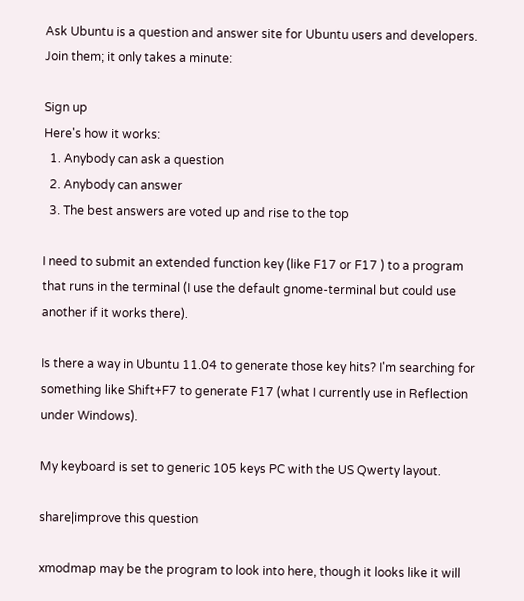Ask Ubuntu is a question and answer site for Ubuntu users and developers. Join them; it only takes a minute:

Sign up
Here's how it works:
  1. Anybody can ask a question
  2. Anybody can answer
  3. The best answers are voted up and rise to the top

I need to submit an extended function key (like F17 or F17 ) to a program that runs in the terminal (I use the default gnome-terminal but could use another if it works there).

Is there a way in Ubuntu 11.04 to generate those key hits? I'm searching for something like Shift+F7 to generate F17 (what I currently use in Reflection under Windows).

My keyboard is set to generic 105 keys PC with the US Qwerty layout.

share|improve this question

xmodmap may be the program to look into here, though it looks like it will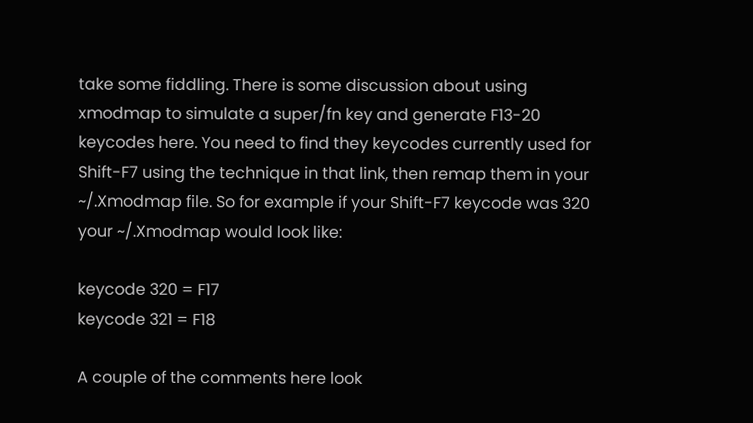take some fiddling. There is some discussion about using xmodmap to simulate a super/fn key and generate F13-20 keycodes here. You need to find they keycodes currently used for Shift-F7 using the technique in that link, then remap them in your ~/.Xmodmap file. So for example if your Shift-F7 keycode was 320 your ~/.Xmodmap would look like:

keycode 320 = F17
keycode 321 = F18

A couple of the comments here look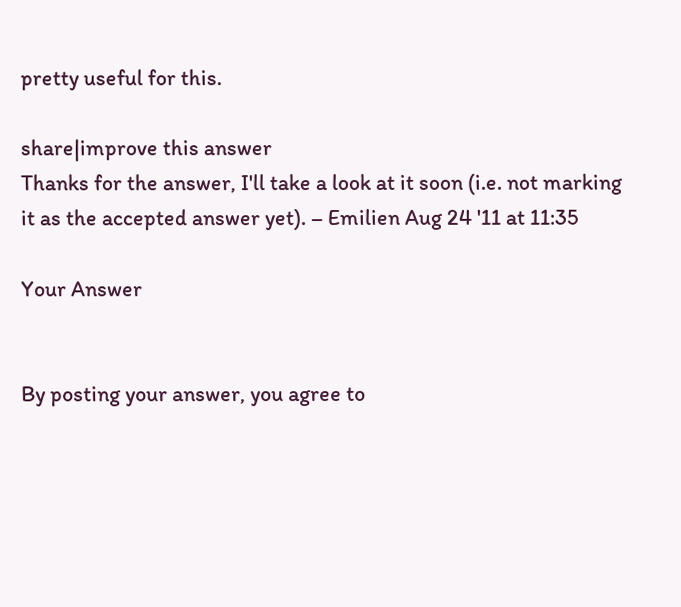pretty useful for this.

share|improve this answer
Thanks for the answer, I'll take a look at it soon (i.e. not marking it as the accepted answer yet). – Emilien Aug 24 '11 at 11:35

Your Answer


By posting your answer, you agree to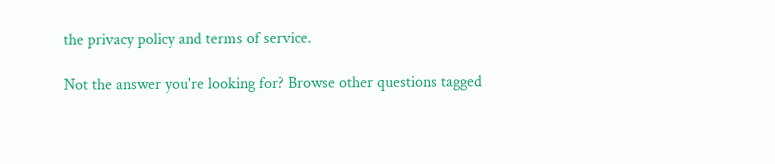the privacy policy and terms of service.

Not the answer you're looking for? Browse other questions tagged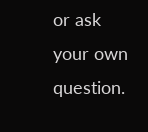or ask your own question.